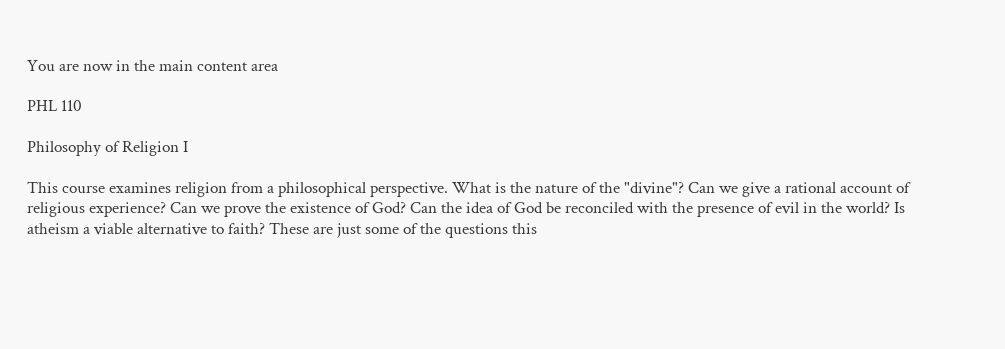You are now in the main content area

PHL 110

Philosophy of Religion I

This course examines religion from a philosophical perspective. What is the nature of the "divine"? Can we give a rational account of religious experience? Can we prove the existence of God? Can the idea of God be reconciled with the presence of evil in the world? Is atheism a viable alternative to faith? These are just some of the questions this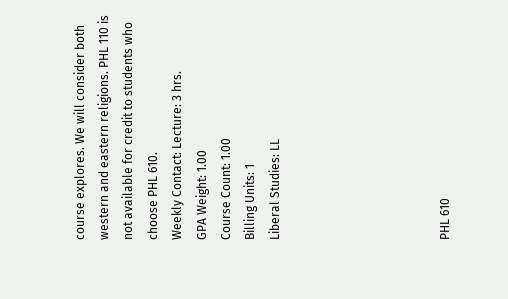course explores. We will consider both western and eastern religions. PHL 110 is not available for credit to students who choose PHL 610.
Weekly Contact: Lecture: 3 hrs.
GPA Weight: 1.00
Course Count: 1.00
Billing Units: 1
Liberal Studies: LL






PHL 610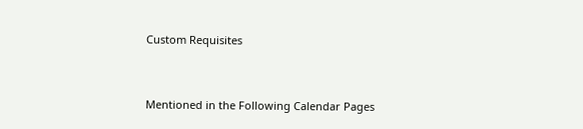Custom Requisites


Mentioned in the Following Calendar Pages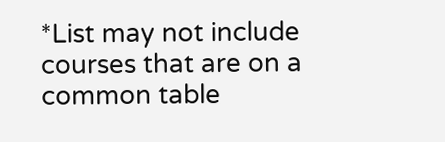*List may not include courses that are on a common table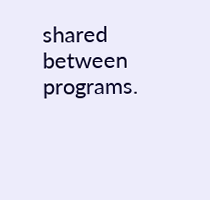shared between programs.